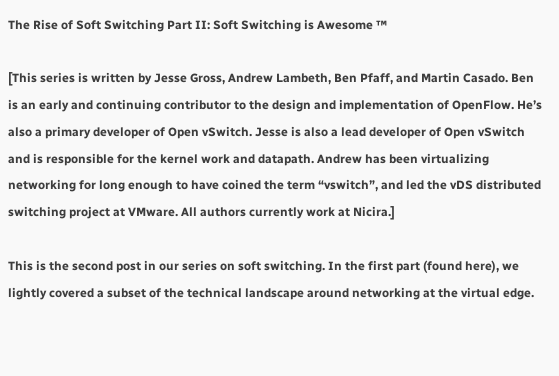The Rise of Soft Switching Part II: Soft Switching is Awesome ™

[This series is written by Jesse Gross, Andrew Lambeth, Ben Pfaff, and Martin Casado. Ben is an early and continuing contributor to the design and implementation of OpenFlow. He’s also a primary developer of Open vSwitch. Jesse is also a lead developer of Open vSwitch and is responsible for the kernel work and datapath. Andrew has been virtualizing networking for long enough to have coined the term “vswitch”, and led the vDS distributed switching project at VMware. All authors currently work at Nicira.]

This is the second post in our series on soft switching. In the first part (found here), we lightly covered a subset of the technical landscape around networking at the virtual edge.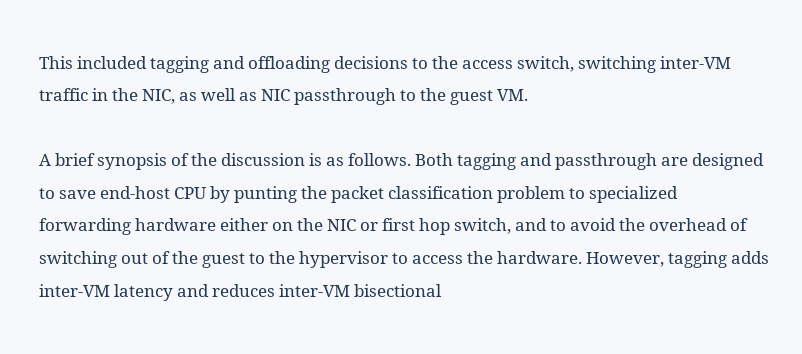This included tagging and offloading decisions to the access switch, switching inter-VM traffic in the NIC, as well as NIC passthrough to the guest VM.

A brief synopsis of the discussion is as follows. Both tagging and passthrough are designed to save end-host CPU by punting the packet classification problem to specialized forwarding hardware either on the NIC or first hop switch, and to avoid the overhead of switching out of the guest to the hypervisor to access the hardware. However, tagging adds inter-VM latency and reduces inter-VM bisectional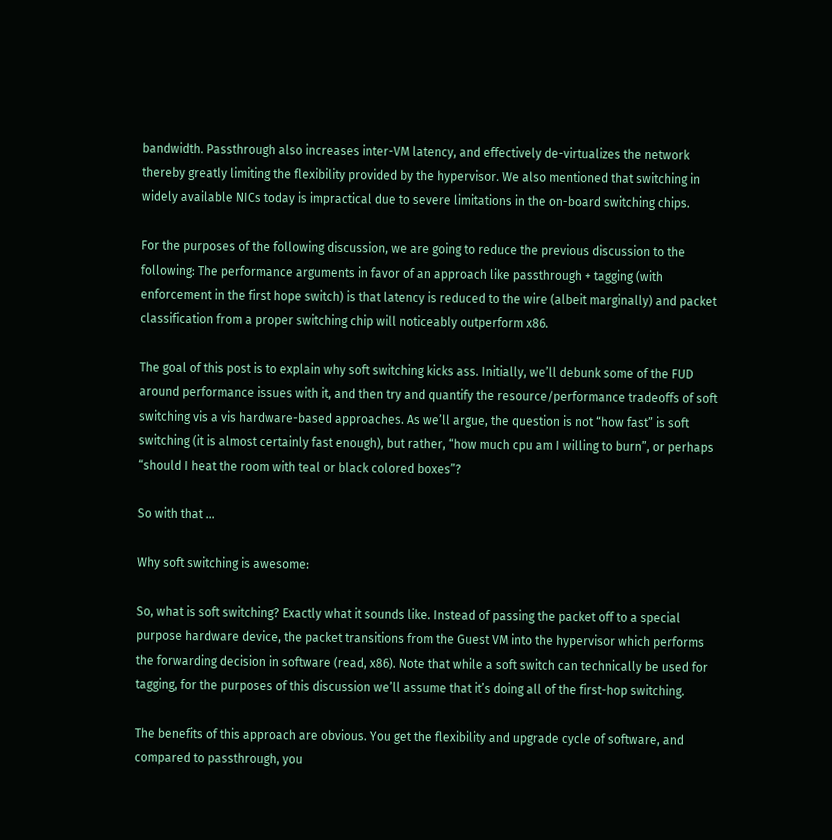bandwidth. Passthrough also increases inter-VM latency, and effectively de-virtualizes the network thereby greatly limiting the flexibility provided by the hypervisor. We also mentioned that switching in widely available NICs today is impractical due to severe limitations in the on-board switching chips.

For the purposes of the following discussion, we are going to reduce the previous discussion to the following: The performance arguments in favor of an approach like passthrough + tagging (with enforcement in the first hope switch) is that latency is reduced to the wire (albeit marginally) and packet classification from a proper switching chip will noticeably outperform x86.

The goal of this post is to explain why soft switching kicks ass. Initially, we’ll debunk some of the FUD around performance issues with it, and then try and quantify the resource/performance tradeoffs of soft switching vis a vis hardware-based approaches. As we’ll argue, the question is not “how fast” is soft switching (it is almost certainly fast enough), but rather, “how much cpu am I willing to burn”, or perhaps “should I heat the room with teal or black colored boxes”?

So with that …

Why soft switching is awesome:

So, what is soft switching? Exactly what it sounds like. Instead of passing the packet off to a special purpose hardware device, the packet transitions from the Guest VM into the hypervisor which performs the forwarding decision in software (read, x86). Note that while a soft switch can technically be used for tagging, for the purposes of this discussion we’ll assume that it’s doing all of the first-hop switching.

The benefits of this approach are obvious. You get the flexibility and upgrade cycle of software, and compared to passthrough, you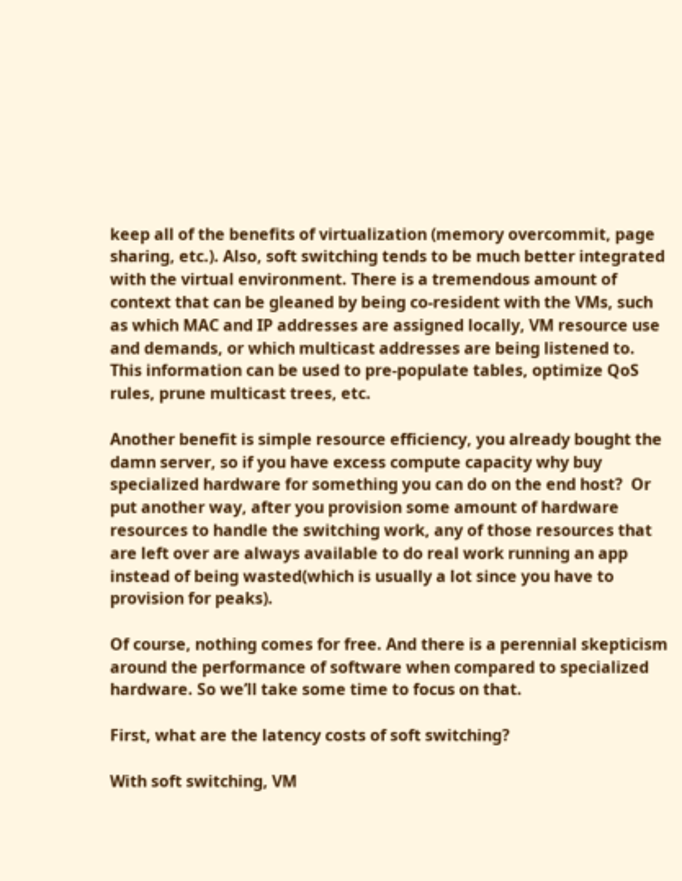keep all of the benefits of virtualization (memory overcommit, page sharing, etc.). Also, soft switching tends to be much better integrated with the virtual environment. There is a tremendous amount of context that can be gleaned by being co-resident with the VMs, such as which MAC and IP addresses are assigned locally, VM resource use and demands, or which multicast addresses are being listened to. This information can be used to pre-populate tables, optimize QoS rules, prune multicast trees, etc.

Another benefit is simple resource efficiency, you already bought the damn server, so if you have excess compute capacity why buy specialized hardware for something you can do on the end host?  Or put another way, after you provision some amount of hardware resources to handle the switching work, any of those resources that are left over are always available to do real work running an app instead of being wasted(which is usually a lot since you have to provision for peaks).

Of course, nothing comes for free. And there is a perennial skepticism around the performance of software when compared to specialized hardware. So we’ll take some time to focus on that.

First, what are the latency costs of soft switching?

With soft switching, VM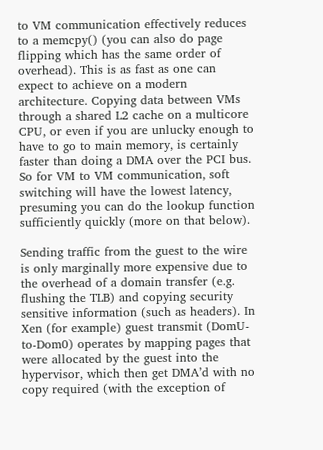to VM communication effectively reduces to a memcpy() (you can also do page flipping which has the same order of overhead). This is as fast as one can expect to achieve on a modern architecture. Copying data between VMs through a shared L2 cache on a multicore CPU, or even if you are unlucky enough to have to go to main memory, is certainly faster than doing a DMA over the PCI bus. So for VM to VM communication, soft switching will have the lowest latency, presuming you can do the lookup function sufficiently quickly (more on that below).

Sending traffic from the guest to the wire is only marginally more expensive due to the overhead of a domain transfer (e.g. flushing the TLB) and copying security sensitive information (such as headers). In Xen (for example) guest transmit (DomU-to-Dom0) operates by mapping pages that were allocated by the guest into the hypervisor, which then get DMA’d with no copy required (with the exception of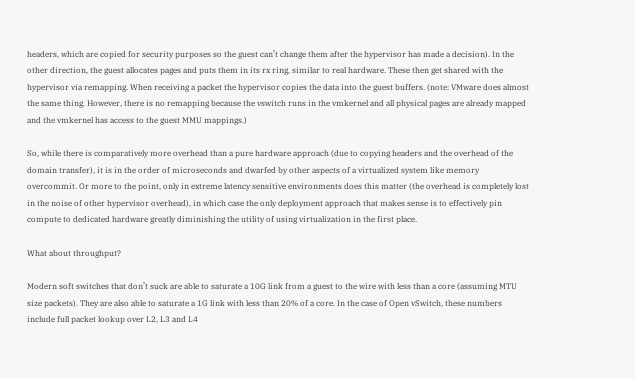headers, which are copied for security purposes so the guest can’t change them after the hypervisor has made a decision). In the other direction, the guest allocates pages and puts them in its rx ring, similar to real hardware. These then get shared with the hypervisor via remapping. When receiving a packet the hypervisor copies the data into the guest buffers. (note: VMware does almost the same thing. However, there is no remapping because the vswitch runs in the vmkernel and all physical pages are already mapped and the vmkernel has access to the guest MMU mappings.)

So, while there is comparatively more overhead than a pure hardware approach (due to copying headers and the overhead of the domain transfer), it is in the order of microseconds and dwarfed by other aspects of a virtualized system like memory overcommit. Or more to the point, only in extreme latency sensitive environments does this matter (the overhead is completely lost in the noise of other hypervisor overhead), in which case the only deployment approach that makes sense is to effectively pin compute to dedicated hardware greatly diminishing the utility of using virtualization in the first place.

What about throughput?

Modern soft switches that don’t suck are able to saturate a 10G link from a guest to the wire with less than a core (assuming MTU size packets). They are also able to saturate a 1G link with less than 20% of a core. In the case of Open vSwitch, these numbers include full packet lookup over L2, L3 and L4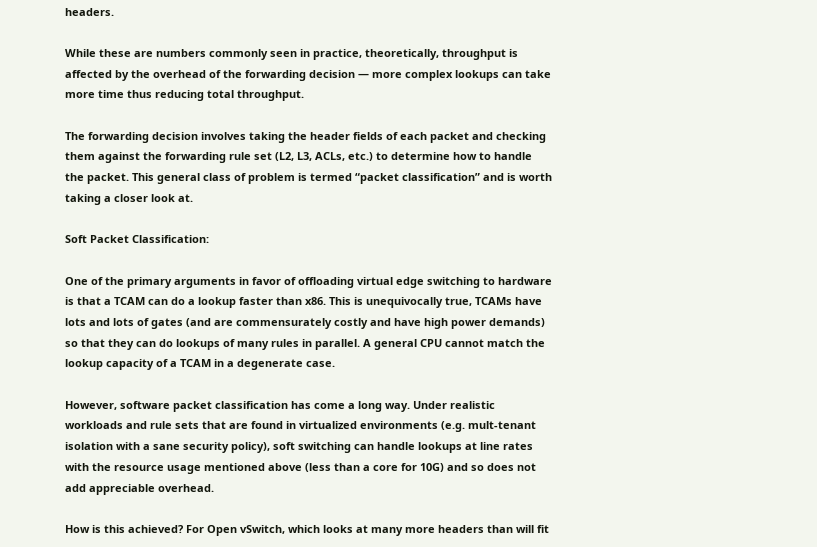headers.

While these are numbers commonly seen in practice, theoretically, throughput is affected by the overhead of the forwarding decision — more complex lookups can take more time thus reducing total throughput.

The forwarding decision involves taking the header fields of each packet and checking them against the forwarding rule set (L2, L3, ACLs, etc.) to determine how to handle the packet. This general class of problem is termed “packet classification” and is worth taking a closer look at.

Soft Packet Classification:

One of the primary arguments in favor of offloading virtual edge switching to hardware is that a TCAM can do a lookup faster than x86. This is unequivocally true, TCAMs have lots and lots of gates (and are commensurately costly and have high power demands) so that they can do lookups of many rules in parallel. A general CPU cannot match the lookup capacity of a TCAM in a degenerate case.

However, software packet classification has come a long way. Under realistic workloads and rule sets that are found in virtualized environments (e.g. mult-tenant isolation with a sane security policy), soft switching can handle lookups at line rates with the resource usage mentioned above (less than a core for 10G) and so does not add appreciable overhead.

How is this achieved? For Open vSwitch, which looks at many more headers than will fit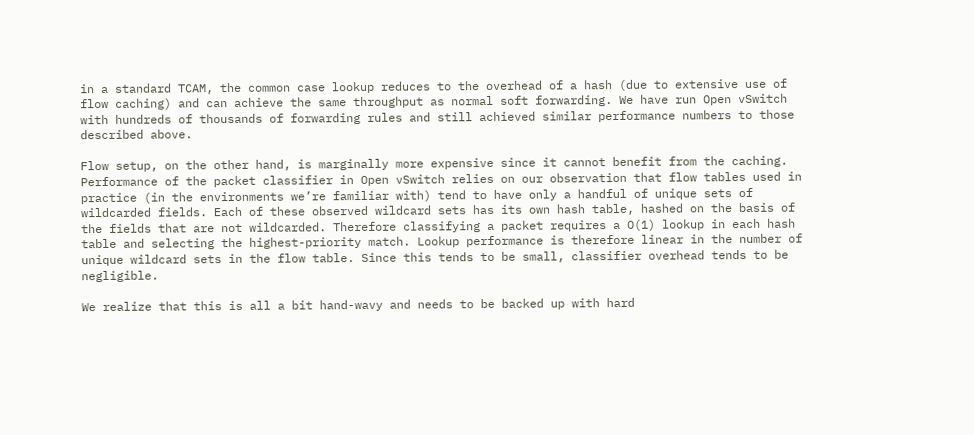in a standard TCAM, the common case lookup reduces to the overhead of a hash (due to extensive use of flow caching) and can achieve the same throughput as normal soft forwarding. We have run Open vSwitch with hundreds of thousands of forwarding rules and still achieved similar performance numbers to those described above.

Flow setup, on the other hand, is marginally more expensive since it cannot benefit from the caching. Performance of the packet classifier in Open vSwitch relies on our observation that flow tables used in practice (in the environments we’re familiar with) tend to have only a handful of unique sets of wildcarded fields. Each of these observed wildcard sets has its own hash table, hashed on the basis of the fields that are not wildcarded. Therefore classifying a packet requires a O(1) lookup in each hash table and selecting the highest-priority match. Lookup performance is therefore linear in the number of unique wildcard sets in the flow table. Since this tends to be small, classifier overhead tends to be negligible.

We realize that this is all a bit hand-wavy and needs to be backed up with hard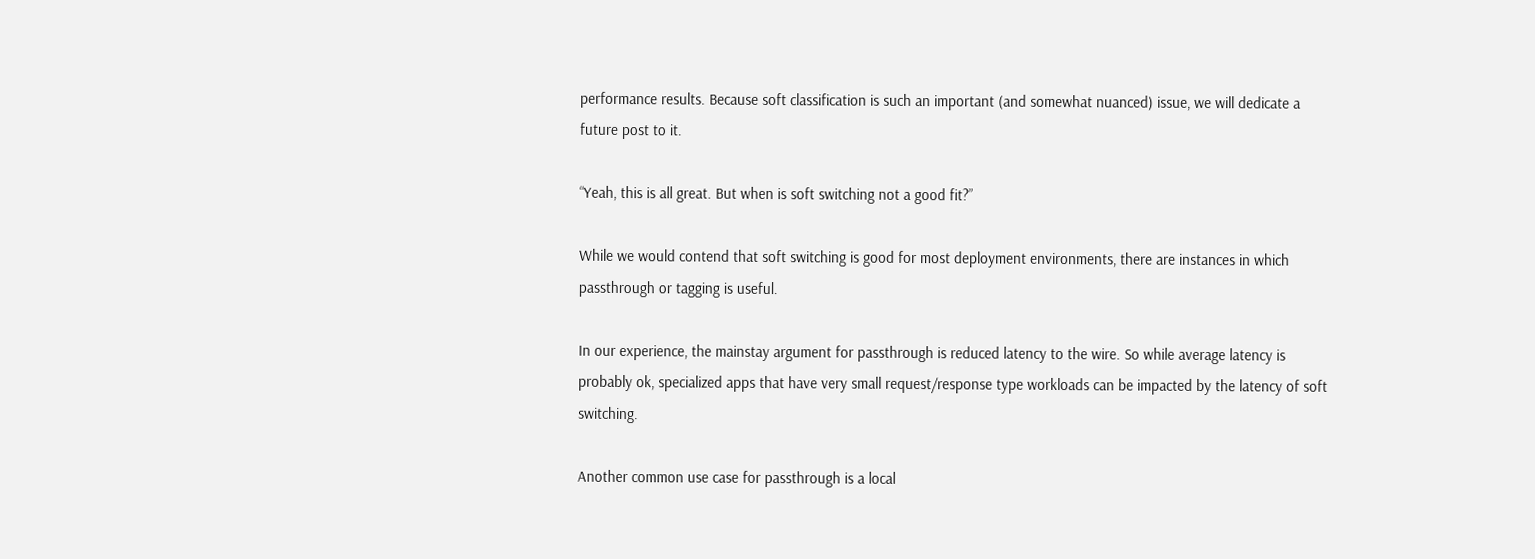performance results. Because soft classification is such an important (and somewhat nuanced) issue, we will dedicate a future post to it.

“Yeah, this is all great. But when is soft switching not a good fit?”

While we would contend that soft switching is good for most deployment environments, there are instances in which passthrough or tagging is useful.

In our experience, the mainstay argument for passthrough is reduced latency to the wire. So while average latency is probably ok, specialized apps that have very small request/response type workloads can be impacted by the latency of soft switching.

Another common use case for passthrough is a local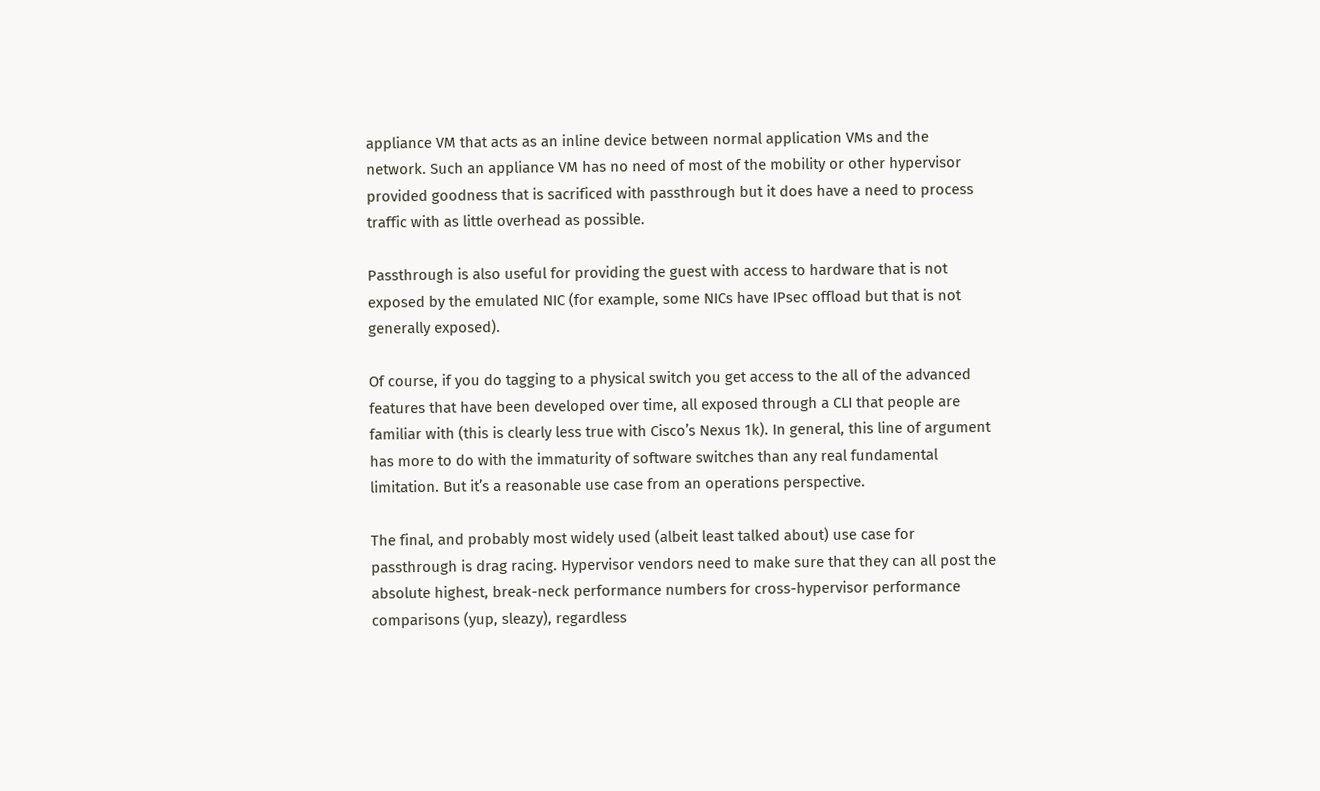appliance VM that acts as an inline device between normal application VMs and the network. Such an appliance VM has no need of most of the mobility or other hypervisor provided goodness that is sacrificed with passthrough but it does have a need to process traffic with as little overhead as possible.

Passthrough is also useful for providing the guest with access to hardware that is not exposed by the emulated NIC (for example, some NICs have IPsec offload but that is not generally exposed).

Of course, if you do tagging to a physical switch you get access to the all of the advanced features that have been developed over time, all exposed through a CLI that people are familiar with (this is clearly less true with Cisco’s Nexus 1k). In general, this line of argument has more to do with the immaturity of software switches than any real fundamental limitation. But it’s a reasonable use case from an operations perspective.

The final, and probably most widely used (albeit least talked about) use case for passthrough is drag racing. Hypervisor vendors need to make sure that they can all post the absolute highest, break-neck performance numbers for cross-hypervisor performance comparisons (yup, sleazy), regardless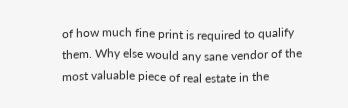of how much fine print is required to qualify them. Why else would any sane vendor of the most valuable piece of real estate in the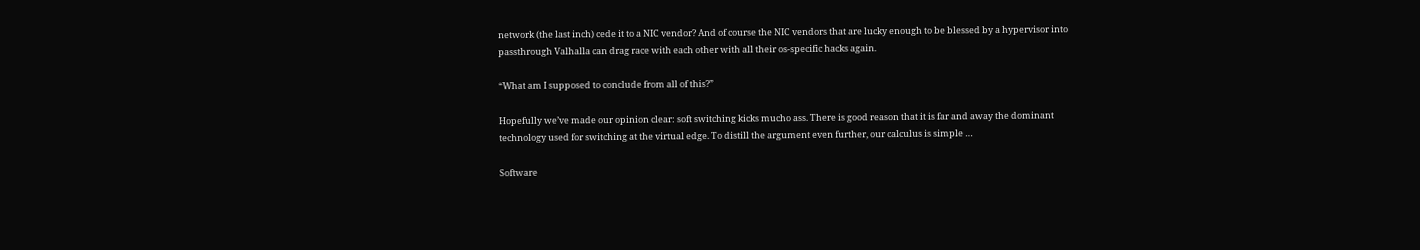network (the last inch) cede it to a NIC vendor? And of course the NIC vendors that are lucky enough to be blessed by a hypervisor into passthrough Valhalla can drag race with each other with all their os-specific hacks again.

“What am I supposed to conclude from all of this?”

Hopefully we’ve made our opinion clear: soft switching kicks mucho ass. There is good reason that it is far and away the dominant technology used for switching at the virtual edge. To distill the argument even further, our calculus is simple …

Software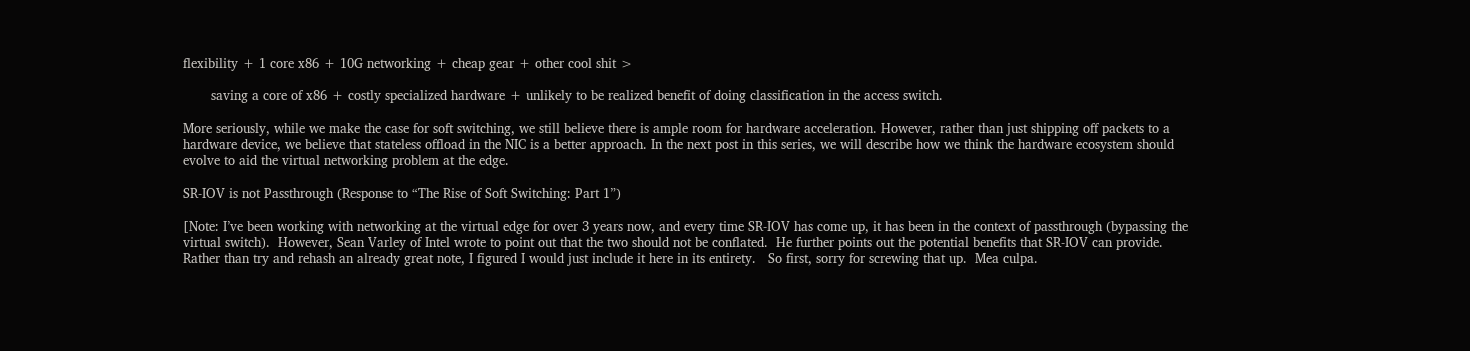flexibility + 1 core x86 + 10G networking + cheap gear + other cool shit >

       saving a core of x86 + costly specialized hardware + unlikely to be realized benefit of doing classification in the access switch.

More seriously, while we make the case for soft switching, we still believe there is ample room for hardware acceleration. However, rather than just shipping off packets to a hardware device, we believe that stateless offload in the NIC is a better approach. In the next post in this series, we will describe how we think the hardware ecosystem should evolve to aid the virtual networking problem at the edge.

SR-IOV is not Passthrough (Response to “The Rise of Soft Switching: Part 1”)

[Note: I’ve been working with networking at the virtual edge for over 3 years now, and every time SR-IOV has come up, it has been in the context of passthrough (bypassing the virtual switch).  However, Sean Varley of Intel wrote to point out that the two should not be conflated.  He further points out the potential benefits that SR-IOV can provide.  Rather than try and rehash an already great note, I figured I would just include it here in its entirety.   So first, sorry for screwing that up.  Mea culpa.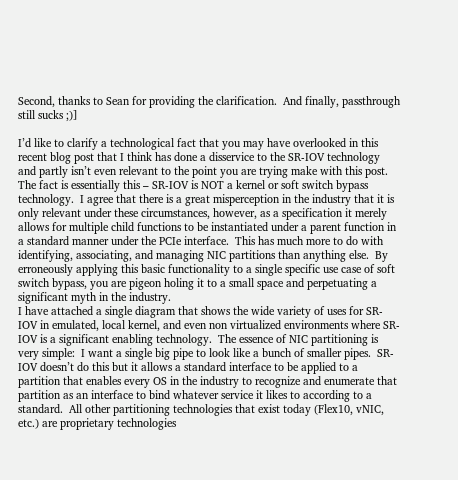Second, thanks to Sean for providing the clarification.  And finally, passthrough still sucks ;)]

I’d like to clarify a technological fact that you may have overlooked in this recent blog post that I think has done a disservice to the SR-IOV technology and partly isn’t even relevant to the point you are trying make with this post.
The fact is essentially this – SR-IOV is NOT a kernel or soft switch bypass technology.  I agree that there is a great misperception in the industry that it is only relevant under these circumstances, however, as a specification it merely allows for multiple child functions to be instantiated under a parent function in a standard manner under the PCIe interface.  This has much more to do with identifying, associating, and managing NIC partitions than anything else.  By erroneously applying this basic functionality to a single specific use case of soft switch bypass, you are pigeon holing it to a small space and perpetuating a significant myth in the industry.
I have attached a single diagram that shows the wide variety of uses for SR-IOV in emulated, local kernel, and even non virtualized environments where SR-IOV is a significant enabling technology.  The essence of NIC partitioning is very simple:  I want a single big pipe to look like a bunch of smaller pipes.  SR-IOV doesn’t do this but it allows a standard interface to be applied to a partition that enables every OS in the industry to recognize and enumerate that partition as an interface to bind whatever service it likes to according to a standard.  All other partitioning technologies that exist today (Flex10, vNIC, etc.) are proprietary technologies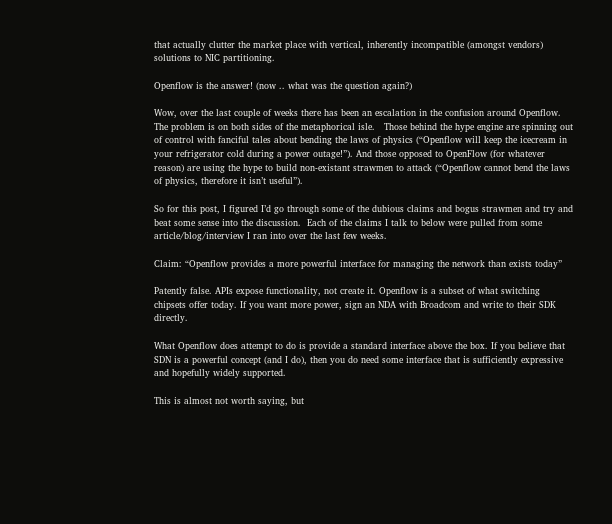that actually clutter the market place with vertical, inherently incompatible (amongst vendors) solutions to NIC partitioning.

Openflow is the answer! (now .. what was the question again?)

Wow, over the last couple of weeks there has been an escalation in the confusion around Openflow. The problem is on both sides of the metaphorical isle.   Those behind the hype engine are spinning out of control with fanciful tales about bending the laws of physics (“Openflow will keep the icecream in your refrigerator cold during a power outage!”). And those opposed to OpenFlow (for whatever reason) are using the hype to build non-existant strawmen to attack (“Openflow cannot bend the laws of physics, therefore it isn’t useful”).

So for this post, I figured I’d go through some of the dubious claims and bogus strawmen and try and beat some sense into the discussion.  Each of the claims I talk to below were pulled from some article/blog/interview I ran into over the last few weeks.

Claim: “Openflow provides a more powerful interface for managing the network than exists today”

Patently false. APIs expose functionality, not create it. Openflow is a subset of what switching chipsets offer today. If you want more power, sign an NDA with Broadcom and write to their SDK directly.

What Openflow does attempt to do is provide a standard interface above the box. If you believe that SDN is a powerful concept (and I do), then you do need some interface that is sufficiently expressive and hopefully widely supported.

This is almost not worth saying, but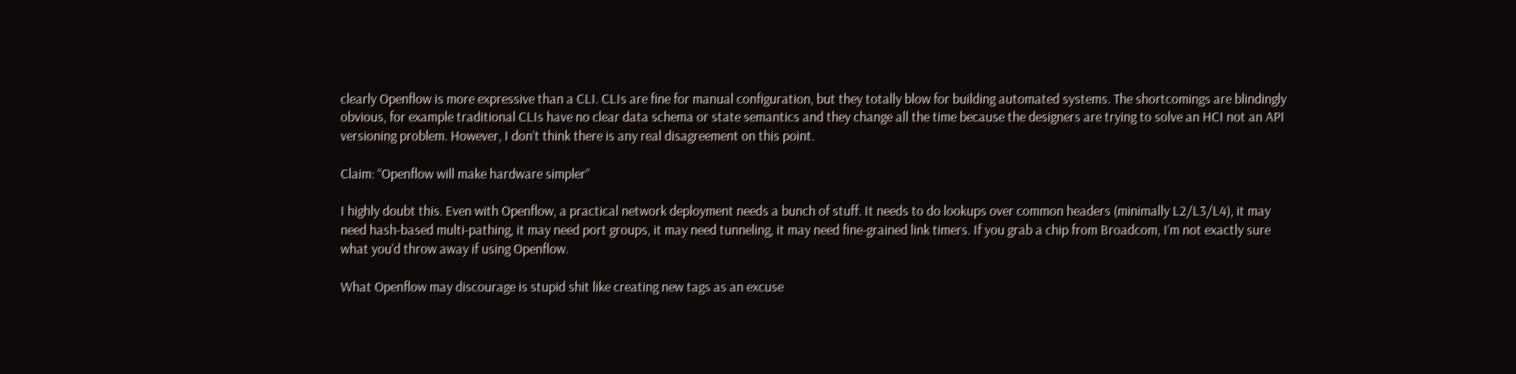clearly Openflow is more expressive than a CLI. CLIs are fine for manual configuration, but they totally blow for building automated systems. The shortcomings are blindingly obvious, for example traditional CLIs have no clear data schema or state semantics and they change all the time because the designers are trying to solve an HCI not an API versioning problem. However, I don’t think there is any real disagreement on this point.

Claim: “Openflow will make hardware simpler”

I highly doubt this. Even with Openflow, a practical network deployment needs a bunch of stuff. It needs to do lookups over common headers (minimally L2/L3/L4), it may need hash-based multi-pathing, it may need port groups, it may need tunneling, it may need fine-grained link timers. If you grab a chip from Broadcom, I’m not exactly sure what you’d throw away if using Openflow.

What Openflow may discourage is stupid shit like creating new tags as an excuse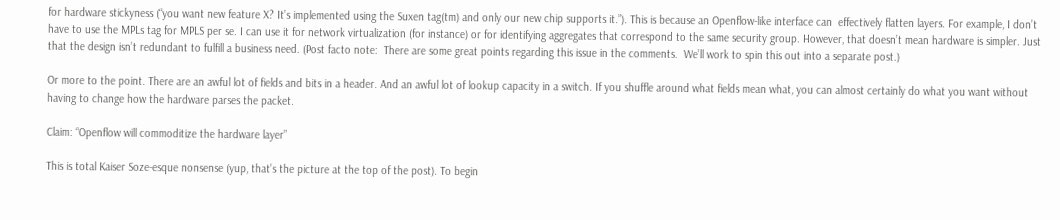for hardware stickyness (“you want new feature X? It’s implemented using the Suxen tag(tm) and only our new chip supports it.”). This is because an Openflow-like interface can  effectively flatten layers. For example, I don’t have to use the MPLs tag for MPLS per se. I can use it for network virtualization (for instance) or for identifying aggregates that correspond to the same security group. However, that doesn’t mean hardware is simpler. Just that the design isn’t redundant to fulfill a business need. (Post facto note:  There are some great points regarding this issue in the comments.  We’ll work to spin this out into a separate post.)

Or more to the point. There are an awful lot of fields and bits in a header. And an awful lot of lookup capacity in a switch. If you shuffle around what fields mean what, you can almost certainly do what you want without having to change how the hardware parses the packet.

Claim: “Openflow will commoditize the hardware layer”

This is total Kaiser Soze-esque nonsense (yup, that’s the picture at the top of the post). To begin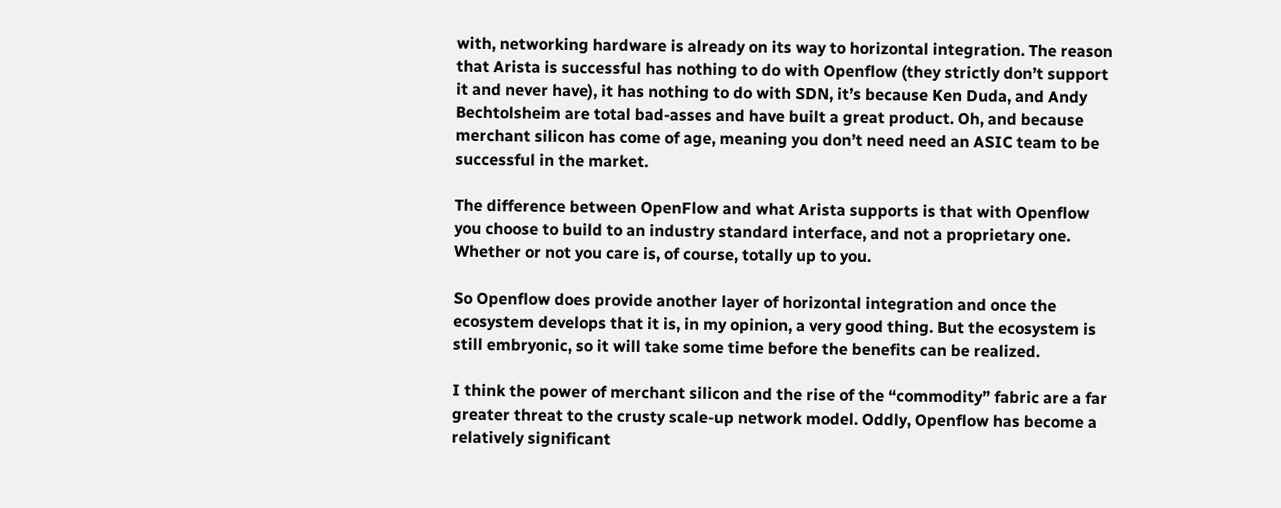with, networking hardware is already on its way to horizontal integration. The reason that Arista is successful has nothing to do with Openflow (they strictly don’t support it and never have), it has nothing to do with SDN, it’s because Ken Duda, and Andy Bechtolsheim are total bad-asses and have built a great product. Oh, and because merchant silicon has come of age, meaning you don’t need need an ASIC team to be successful in the market.

The difference between OpenFlow and what Arista supports is that with Openflow you choose to build to an industry standard interface, and not a proprietary one. Whether or not you care is, of course, totally up to you.

So Openflow does provide another layer of horizontal integration and once the ecosystem develops that it is, in my opinion, a very good thing. But the ecosystem is still embryonic, so it will take some time before the benefits can be realized.

I think the power of merchant silicon and the rise of the “commodity” fabric are a far greater threat to the crusty scale-up network model. Oddly, Openflow has become a relatively significant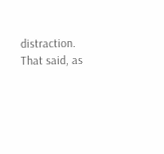distraction. That said, as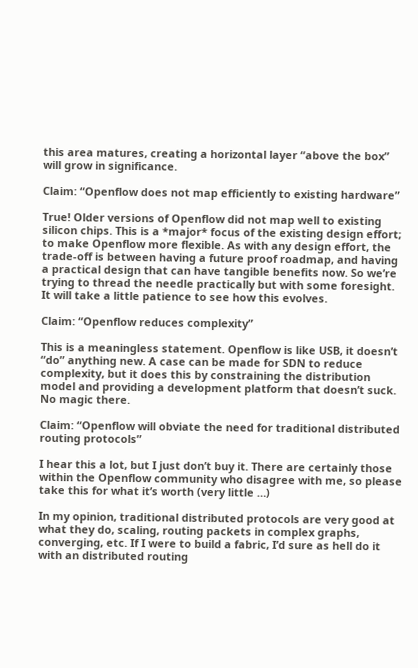this area matures, creating a horizontal layer “above the box” will grow in significance.

Claim: “Openflow does not map efficiently to existing hardware”

True! Older versions of Openflow did not map well to existing silicon chips. This is a *major* focus of the existing design effort; to make Openflow more flexible. As with any design effort, the trade-off is between having a future proof roadmap, and having a practical design that can have tangible benefits now. So we’re trying to thread the needle practically but with some foresight. It will take a little patience to see how this evolves.

Claim: “Openflow reduces complexity”

This is a meaningless statement. Openflow is like USB, it doesn’t “do” anything new. A case can be made for SDN to reduce complexity, but it does this by constraining the distribution model and providing a development platform that doesn’t suck. No magic there.

Claim: “Openflow will obviate the need for traditional distributed routing protocols”

I hear this a lot, but I just don’t buy it. There are certainly those within the Openflow community who disagree with me, so please take this for what it’s worth (very little …)

In my opinion, traditional distributed protocols are very good at what they do, scaling, routing packets in complex graphs, converging, etc. If I were to build a fabric, I’d sure as hell do it with an distributed routing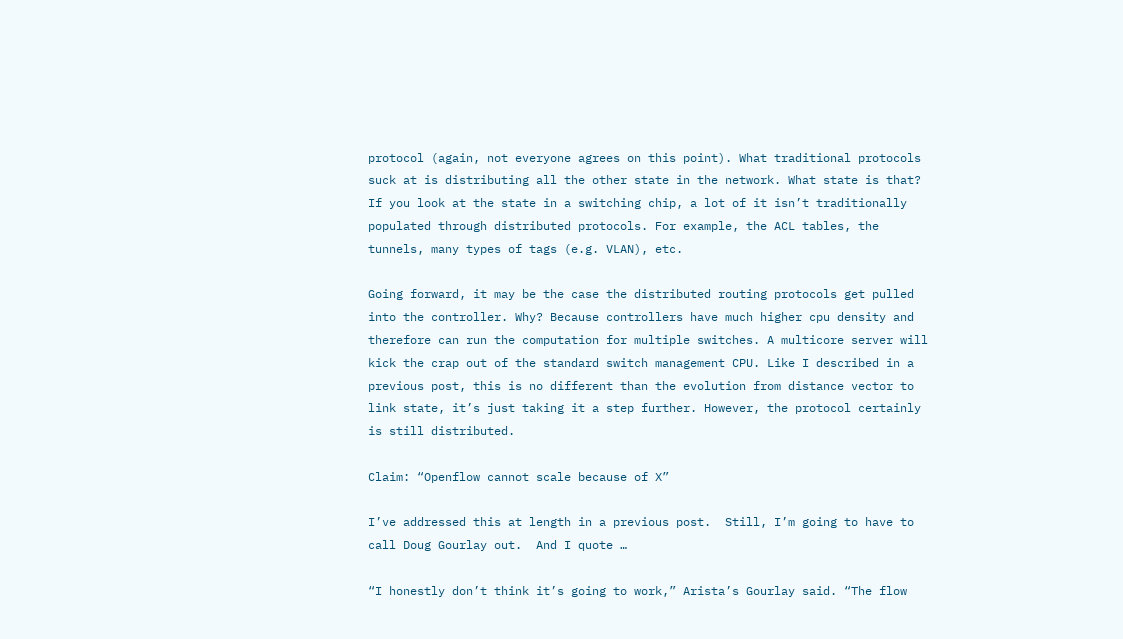protocol (again, not everyone agrees on this point). What traditional protocols suck at is distributing all the other state in the network. What state is that? If you look at the state in a switching chip, a lot of it isn’t traditionally populated through distributed protocols. For example, the ACL tables, the tunnels, many types of tags (e.g. VLAN), etc.

Going forward, it may be the case the distributed routing protocols get pulled into the controller. Why? Because controllers have much higher cpu density and therefore can run the computation for multiple switches. A multicore server will kick the crap out of the standard switch management CPU. Like I described in a previous post, this is no different than the evolution from distance vector to link state, it’s just taking it a step further. However, the protocol certainly is still distributed.

Claim: “Openflow cannot scale because of X”

I’ve addressed this at length in a previous post.  Still, I’m going to have to call Doug Gourlay out.  And I quote …

“I honestly don’t think it’s going to work,” Arista’s Gourlay said. “The flow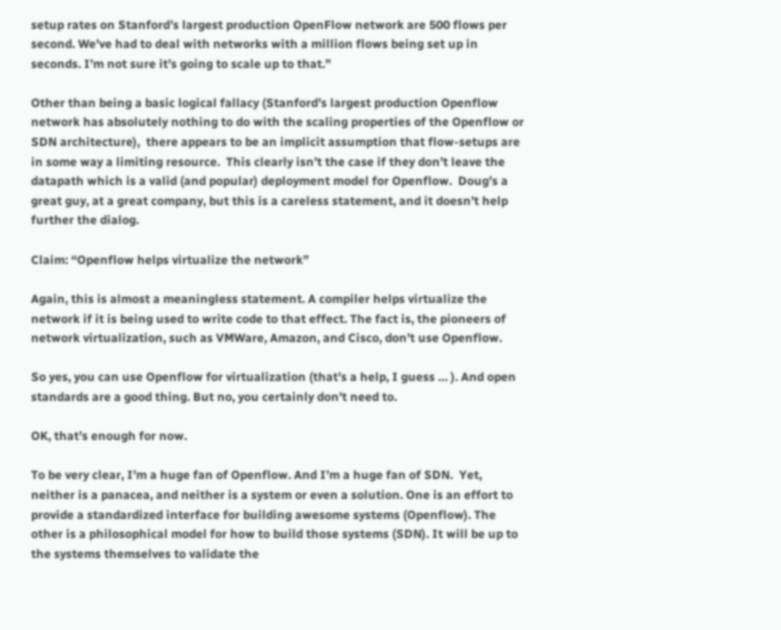setup rates on Stanford’s largest production OpenFlow network are 500 flows per second. We’ve had to deal with networks with a million flows being set up in seconds. I’m not sure it’s going to scale up to that.”

Other than being a basic logical fallacy (Stanford’s largest production Openflow network has absolutely nothing to do with the scaling properties of the Openflow or SDN architecture),  there appears to be an implicit assumption that flow-setups are in some way a limiting resource.  This clearly isn’t the case if they don’t leave the datapath which is a valid (and popular) deployment model for Openflow.  Doug’s a great guy, at a great company, but this is a careless statement, and it doesn’t help further the dialog.

Claim: “Openflow helps virtualize the network”

Again, this is almost a meaningless statement. A compiler helps virtualize the network if it is being used to write code to that effect. The fact is, the pioneers of network virtualization, such as VMWare, Amazon, and Cisco, don’t use Openflow.

So yes, you can use Openflow for virtualization (that’s a help, I guess … ). And open standards are a good thing. But no, you certainly don’t need to.

OK, that’s enough for now.

To be very clear, I’m a huge fan of Openflow. And I’m a huge fan of SDN.  Yet, neither is a panacea, and neither is a system or even a solution. One is an effort to provide a standardized interface for building awesome systems (Openflow). The other is a philosophical model for how to build those systems (SDN). It will be up to the systems themselves to validate the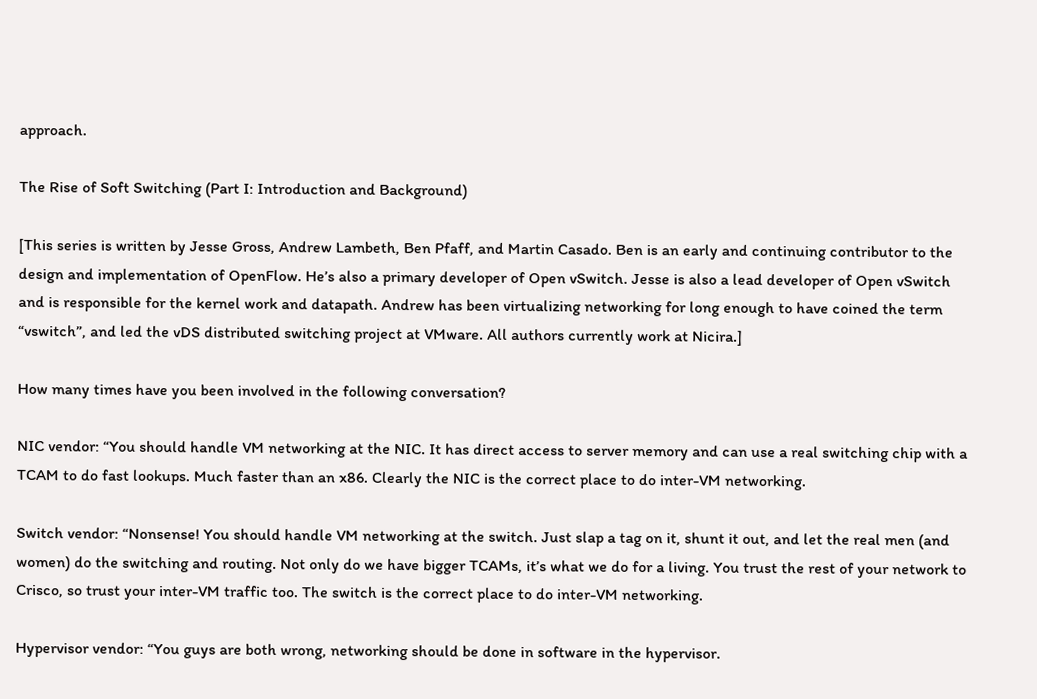approach.

The Rise of Soft Switching (Part I: Introduction and Background)

[This series is written by Jesse Gross, Andrew Lambeth, Ben Pfaff, and Martin Casado. Ben is an early and continuing contributor to the design and implementation of OpenFlow. He’s also a primary developer of Open vSwitch. Jesse is also a lead developer of Open vSwitch and is responsible for the kernel work and datapath. Andrew has been virtualizing networking for long enough to have coined the term “vswitch”, and led the vDS distributed switching project at VMware. All authors currently work at Nicira.]

How many times have you been involved in the following conversation?

NIC vendor: “You should handle VM networking at the NIC. It has direct access to server memory and can use a real switching chip with a TCAM to do fast lookups. Much faster than an x86. Clearly the NIC is the correct place to do inter-VM networking.

Switch vendor: “Nonsense! You should handle VM networking at the switch. Just slap a tag on it, shunt it out, and let the real men (and women) do the switching and routing. Not only do we have bigger TCAMs, it’s what we do for a living. You trust the rest of your network to Crisco, so trust your inter-VM traffic too. The switch is the correct place to do inter-VM networking.

Hypervisor vendor: “You guys are both wrong, networking should be done in software in the hypervisor.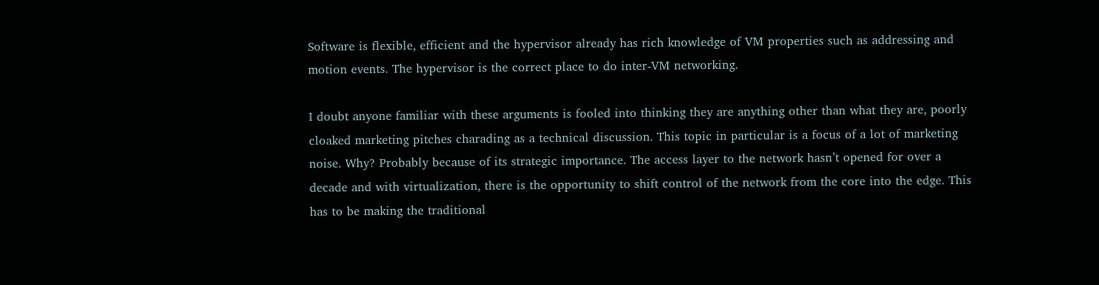Software is flexible, efficient and the hypervisor already has rich knowledge of VM properties such as addressing and motion events. The hypervisor is the correct place to do inter-VM networking.

I doubt anyone familiar with these arguments is fooled into thinking they are anything other than what they are, poorly cloaked marketing pitches charading as a technical discussion. This topic in particular is a focus of a lot of marketing noise. Why? Probably because of its strategic importance. The access layer to the network hasn’t opened for over a decade and with virtualization, there is the opportunity to shift control of the network from the core into the edge. This has to be making the traditional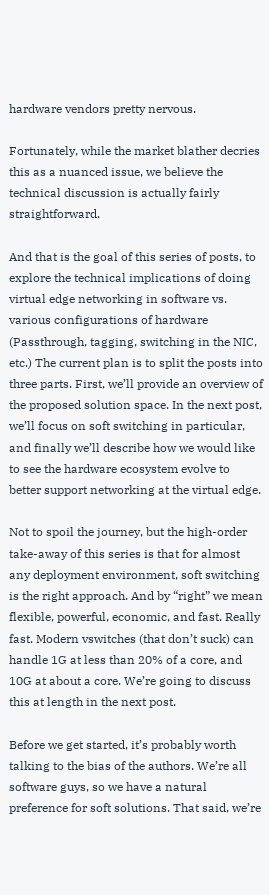hardware vendors pretty nervous.

Fortunately, while the market blather decries this as a nuanced issue, we believe the technical discussion is actually fairly straightforward.

And that is the goal of this series of posts, to explore the technical implications of doing virtual edge networking in software vs. various configurations of hardware (Passthrough, tagging, switching in the NIC, etc.) The current plan is to split the posts into three parts. First, we’ll provide an overview of the proposed solution space. In the next post, we’ll focus on soft switching in particular, and finally we’ll describe how we would like to see the hardware ecosystem evolve to better support networking at the virtual edge.

Not to spoil the journey, but the high-order take-away of this series is that for almost any deployment environment, soft switching is the right approach. And by “right” we mean flexible, powerful, economic, and fast. Really fast. Modern vswitches (that don’t suck) can handle 1G at less than 20% of a core, and 10G at about a core. We’re going to discuss this at length in the next post.

Before we get started, it’s probably worth talking to the bias of the authors. We’re all software guys, so we have a natural preference for soft solutions. That said, we’re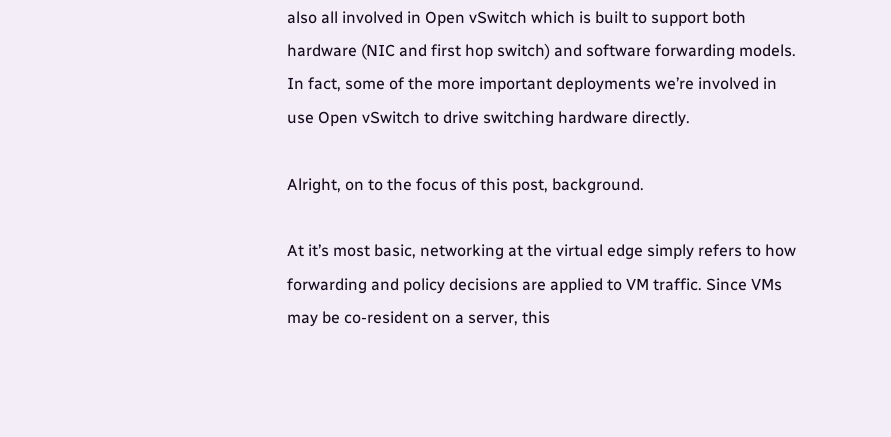also all involved in Open vSwitch which is built to support both hardware (NIC and first hop switch) and software forwarding models. In fact, some of the more important deployments we’re involved in use Open vSwitch to drive switching hardware directly.

Alright, on to the focus of this post, background.

At it’s most basic, networking at the virtual edge simply refers to how forwarding and policy decisions are applied to VM traffic. Since VMs may be co-resident on a server, this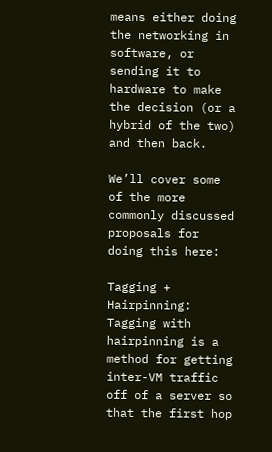means either doing the networking in software, or sending it to hardware to make the decision (or a hybrid of the two) and then back.

We’ll cover some of the more commonly discussed proposals for doing this here:

Tagging + Hairpinning: Tagging with hairpinning is a method for getting inter-VM traffic off of a server so that the first hop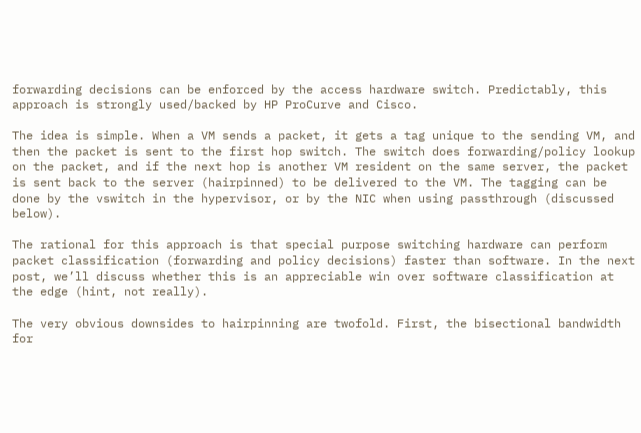forwarding decisions can be enforced by the access hardware switch. Predictably, this approach is strongly used/backed by HP ProCurve and Cisco.

The idea is simple. When a VM sends a packet, it gets a tag unique to the sending VM, and then the packet is sent to the first hop switch. The switch does forwarding/policy lookup on the packet, and if the next hop is another VM resident on the same server, the packet is sent back to the server (hairpinned) to be delivered to the VM. The tagging can be done by the vswitch in the hypervisor, or by the NIC when using passthrough (discussed below).

The rational for this approach is that special purpose switching hardware can perform packet classification (forwarding and policy decisions) faster than software. In the next post, we’ll discuss whether this is an appreciable win over software classification at the edge (hint, not really).

The very obvious downsides to hairpinning are twofold. First, the bisectional bandwidth for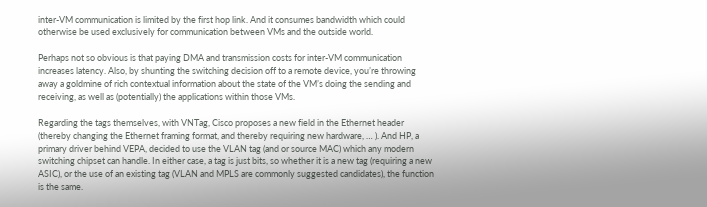inter-VM communication is limited by the first hop link. And it consumes bandwidth which could otherwise be used exclusively for communication between VMs and the outside world.

Perhaps not so obvious is that paying DMA and transmission costs for inter-VM communication increases latency. Also, by shunting the switching decision off to a remote device, you’re throwing away a goldmine of rich contextual information about the state of the VM’s doing the sending and receiving, as well as (potentially) the applications within those VMs.

Regarding the tags themselves, with VNTag, Cisco proposes a new field in the Ethernet header (thereby changing the Ethernet framing format, and thereby requiring new hardware, … ). And HP, a primary driver behind VEPA, decided to use the VLAN tag (and or source MAC) which any modern switching chipset can handle. In either case, a tag is just bits, so whether it is a new tag (requiring a new ASIC), or the use of an existing tag (VLAN and MPLS are commonly suggested candidates), the function is the same.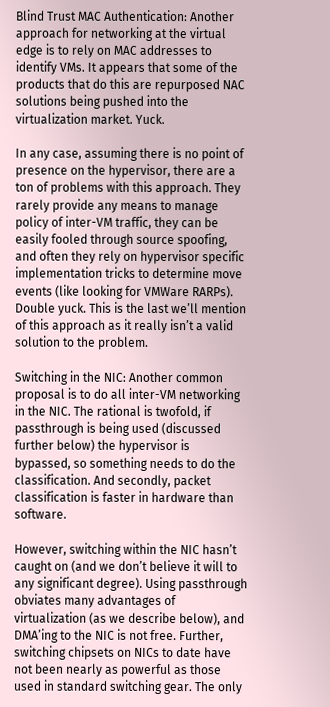Blind Trust MAC Authentication: Another approach for networking at the virtual edge is to rely on MAC addresses to identify VMs. It appears that some of the products that do this are repurposed NAC solutions being pushed into the virtualization market. Yuck.

In any case, assuming there is no point of presence on the hypervisor, there are a ton of problems with this approach. They rarely provide any means to manage policy of inter-VM traffic, they can be easily fooled through source spoofing, and often they rely on hypervisor specific implementation tricks to determine move events (like looking for VMWare RARPs). Double yuck. This is the last we’ll mention of this approach as it really isn’t a valid solution to the problem.

Switching in the NIC: Another common proposal is to do all inter-VM networking in the NIC. The rational is twofold, if passthrough is being used (discussed further below) the hypervisor is bypassed, so something needs to do the classification. And secondly, packet classification is faster in hardware than software.

However, switching within the NIC hasn’t caught on (and we don’t believe it will to any significant degree). Using passthrough obviates many advantages of virtualization (as we describe below), and DMA’ing to the NIC is not free. Further, switching chipsets on NICs to date have not been nearly as powerful as those used in standard switching gear. The only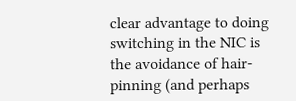clear advantage to doing switching in the NIC is the avoidance of hair-pinning (and perhaps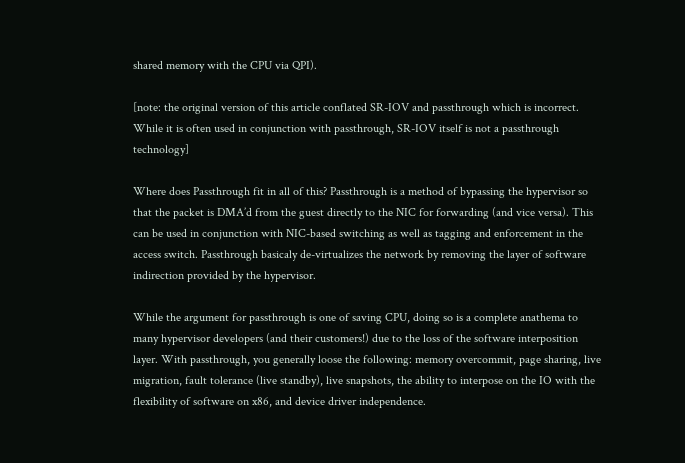shared memory with the CPU via QPI).

[note: the original version of this article conflated SR-IOV and passthrough which is incorrect.  While it is often used in conjunction with passthrough, SR-IOV itself is not a passthrough technology]

Where does Passthrough fit in all of this? Passthrough is a method of bypassing the hypervisor so that the packet is DMA’d from the guest directly to the NIC for forwarding (and vice versa). This can be used in conjunction with NIC-based switching as well as tagging and enforcement in the access switch. Passthrough basicaly de-virtualizes the network by removing the layer of software indirection provided by the hypervisor.

While the argument for passthrough is one of saving CPU, doing so is a complete anathema to many hypervisor developers (and their customers!) due to the loss of the software interposition layer. With passthrough, you generally loose the following: memory overcommit, page sharing, live migration, fault tolerance (live standby), live snapshots, the ability to interpose on the IO with the flexibility of software on x86, and device driver independence.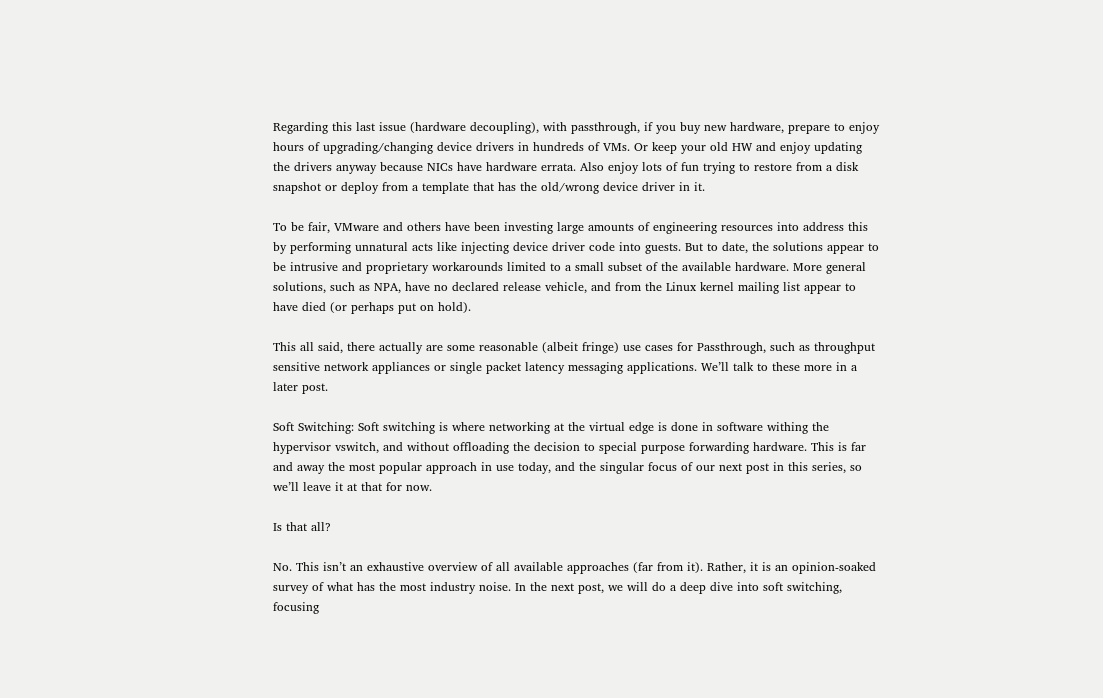Regarding this last issue (hardware decoupling), with passthrough, if you buy new hardware, prepare to enjoy hours of upgrading/changing device drivers in hundreds of VMs. Or keep your old HW and enjoy updating the drivers anyway because NICs have hardware errata. Also enjoy lots of fun trying to restore from a disk snapshot or deploy from a template that has the old/wrong device driver in it.

To be fair, VMware and others have been investing large amounts of engineering resources into address this by performing unnatural acts like injecting device driver code into guests. But to date, the solutions appear to be intrusive and proprietary workarounds limited to a small subset of the available hardware. More general solutions, such as NPA, have no declared release vehicle, and from the Linux kernel mailing list appear to have died (or perhaps put on hold).

This all said, there actually are some reasonable (albeit fringe) use cases for Passthrough, such as throughput sensitive network appliances or single packet latency messaging applications. We’ll talk to these more in a later post.

Soft Switching: Soft switching is where networking at the virtual edge is done in software withing the hypervisor vswitch, and without offloading the decision to special purpose forwarding hardware. This is far and away the most popular approach in use today, and the singular focus of our next post in this series, so we’ll leave it at that for now.

Is that all?

No. This isn’t an exhaustive overview of all available approaches (far from it). Rather, it is an opinion-soaked survey of what has the most industry noise. In the next post, we will do a deep dive into soft switching, focusing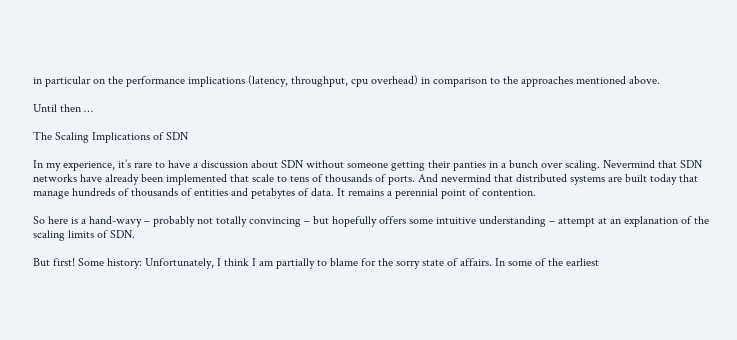in particular on the performance implications (latency, throughput, cpu overhead) in comparison to the approaches mentioned above.

Until then …

The Scaling Implications of SDN

In my experience, it’s rare to have a discussion about SDN without someone getting their panties in a bunch over scaling. Nevermind that SDN networks have already been implemented that scale to tens of thousands of ports. And nevermind that distributed systems are built today that manage hundreds of thousands of entities and petabytes of data. It remains a perennial point of contention.

So here is a hand-wavy – probably not totally convincing – but hopefully offers some intuitive understanding – attempt at an explanation of the scaling limits of SDN.

But first! Some history: Unfortunately, I think I am partially to blame for the sorry state of affairs. In some of the earliest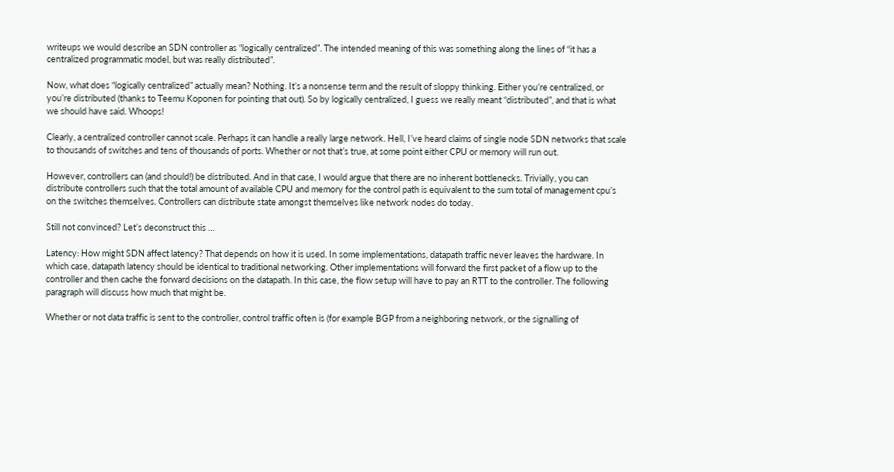writeups we would describe an SDN controller as “logically centralized”. The intended meaning of this was something along the lines of “it has a centralized programmatic model, but was really distributed”.

Now, what does “logically centralized” actually mean? Nothing. It’s a nonsense term and the result of sloppy thinking. Either you’re centralized, or you’re distributed (thanks to Teemu Koponen for pointing that out). So by logically centralized, I guess we really meant “distributed”, and that is what we should have said. Whoops!

Clearly, a centralized controller cannot scale. Perhaps it can handle a really large network. Hell, I’ve heard claims of single node SDN networks that scale to thousands of switches and tens of thousands of ports. Whether or not that’s true, at some point either CPU or memory will run out.

However, controllers can (and should!) be distributed. And in that case, I would argue that there are no inherent bottlenecks. Trivially, you can distribute controllers such that the total amount of available CPU and memory for the control path is equivalent to the sum total of management cpu’s on the switches themselves. Controllers can distribute state amongst themselves like network nodes do today.

Still not convinced? Let’s deconstruct this …

Latency: How might SDN affect latency? That depends on how it is used. In some implementations, datapath traffic never leaves the hardware. In which case, datapath latency should be identical to traditional networking. Other implementations will forward the first packet of a flow up to the controller and then cache the forward decisions on the datapath. In this case, the flow setup will have to pay an RTT to the controller. The following paragraph will discuss how much that might be.

Whether or not data traffic is sent to the controller, control traffic often is (for example BGP from a neighboring network, or the signalling of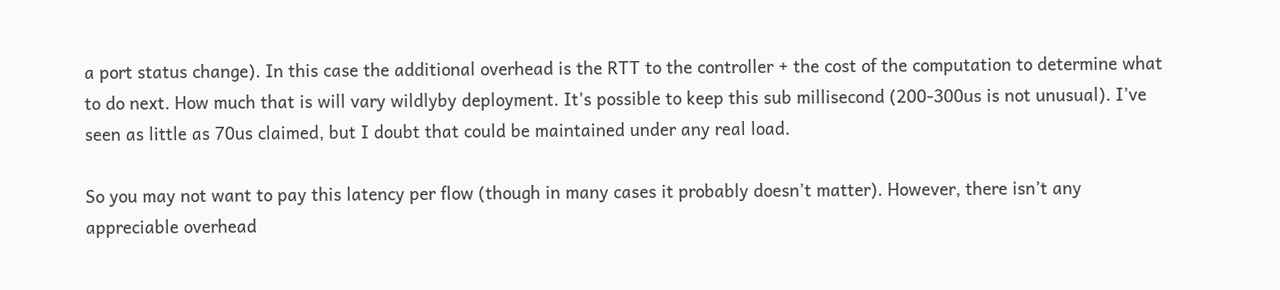a port status change). In this case the additional overhead is the RTT to the controller + the cost of the computation to determine what to do next. How much that is will vary wildlyby deployment. It’s possible to keep this sub millisecond (200-300us is not unusual). I’ve seen as little as 70us claimed, but I doubt that could be maintained under any real load.

So you may not want to pay this latency per flow (though in many cases it probably doesn’t matter). However, there isn’t any appreciable overhead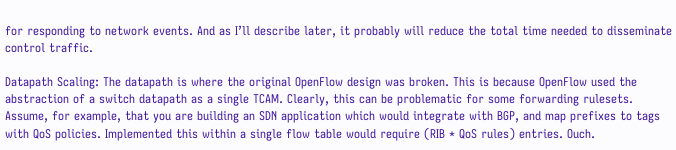for responding to network events. And as I’ll describe later, it probably will reduce the total time needed to disseminate control traffic.

Datapath Scaling: The datapath is where the original OpenFlow design was broken. This is because OpenFlow used the abstraction of a switch datapath as a single TCAM. Clearly, this can be problematic for some forwarding rulesets. Assume, for example, that you are building an SDN application which would integrate with BGP, and map prefixes to tags with QoS policies. Implemented this within a single flow table would require (RIB * QoS rules) entries. Ouch.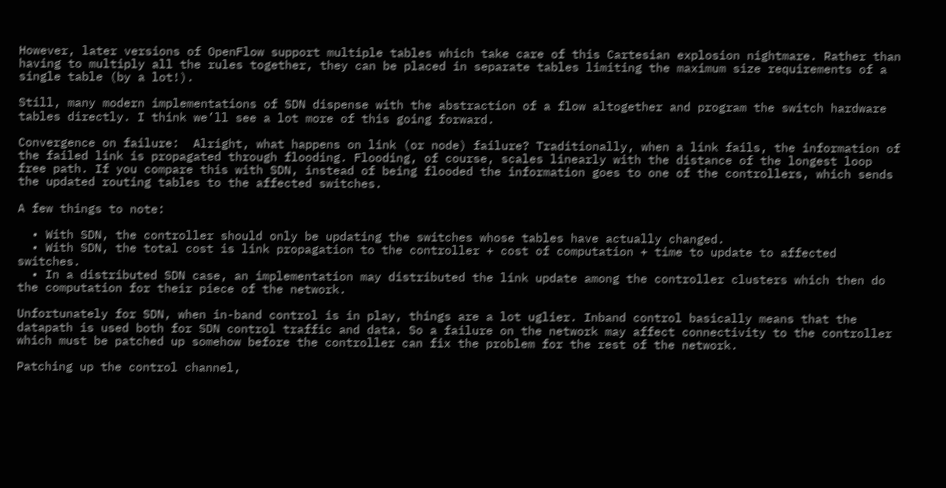However, later versions of OpenFlow support multiple tables which take care of this Cartesian explosion nightmare. Rather than having to multiply all the rules together, they can be placed in separate tables limiting the maximum size requirements of a single table (by a lot!).

Still, many modern implementations of SDN dispense with the abstraction of a flow altogether and program the switch hardware tables directly. I think we’ll see a lot more of this going forward.

Convergence on failure:  Alright, what happens on link (or node) failure? Traditionally, when a link fails, the information of the failed link is propagated through flooding. Flooding, of course, scales linearly with the distance of the longest loop free path. If you compare this with SDN, instead of being flooded the information goes to one of the controllers, which sends the updated routing tables to the affected switches.

A few things to note:

  • With SDN, the controller should only be updating the switches whose tables have actually changed.
  • With SDN, the total cost is link propagation to the controller + cost of computation + time to update to affected switches.
  • In a distributed SDN case, an implementation may distributed the link update among the controller clusters which then do the computation for their piece of the network.

Unfortunately for SDN, when in-band control is in play, things are a lot uglier. Inband control basically means that the datapath is used both for SDN control traffic and data. So a failure on the network may affect connectivity to the controller which must be patched up somehow before the controller can fix the problem for the rest of the network.

Patching up the control channel,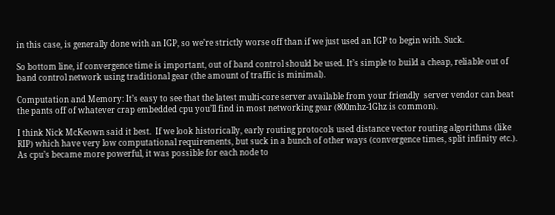in this case, is generally done with an IGP, so we’re strictly worse off than if we just used an IGP to begin with. Suck.

So bottom line, if convergence time is important, out of band control should be used. It’s simple to build a cheap, reliable out of band control network using traditional gear (the amount of traffic is minimal).

Computation and Memory: It’s easy to see that the latest multi-core server available from your friendly  server vendor can beat the pants off of whatever crap embedded cpu you’ll find in most networking gear (800mhz-1Ghz is common).

I think Nick McKeown said it best.  If we look historically, early routing protocols used distance vector routing algorithms (like RIP) which have very low computational requirements, but suck in a bunch of other ways (convergence times, split infinity etc.). As cpu’s became more powerful, it was possible for each node to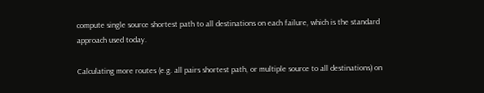compute single source shortest path to all destinations on each failure, which is the standard approach used today.

Calculating more routes (e.g. all pairs shortest path, or multiple source to all destinations) on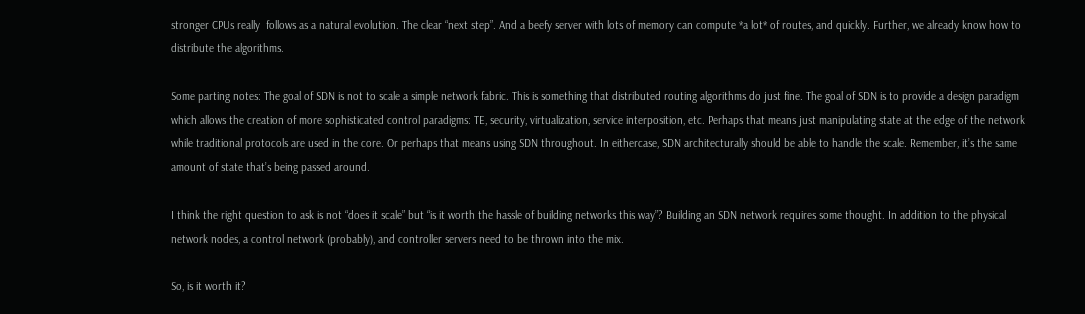stronger CPUs really  follows as a natural evolution. The clear “next step”. And a beefy server with lots of memory can compute *a lot* of routes, and quickly. Further, we already know how to distribute the algorithms.

Some parting notes: The goal of SDN is not to scale a simple network fabric. This is something that distributed routing algorithms do just fine. The goal of SDN is to provide a design paradigm which allows the creation of more sophisticated control paradigms: TE, security, virtualization, service interposition, etc. Perhaps that means just manipulating state at the edge of the network while traditional protocols are used in the core. Or perhaps that means using SDN throughout. In eithercase, SDN architecturally should be able to handle the scale. Remember, it’s the same amount of state that’s being passed around.

I think the right question to ask is not “does it scale” but “is it worth the hassle of building networks this way”? Building an SDN network requires some thought. In addition to the physical network nodes, a control network (probably), and controller servers need to be thrown into the mix.

So, is it worth it?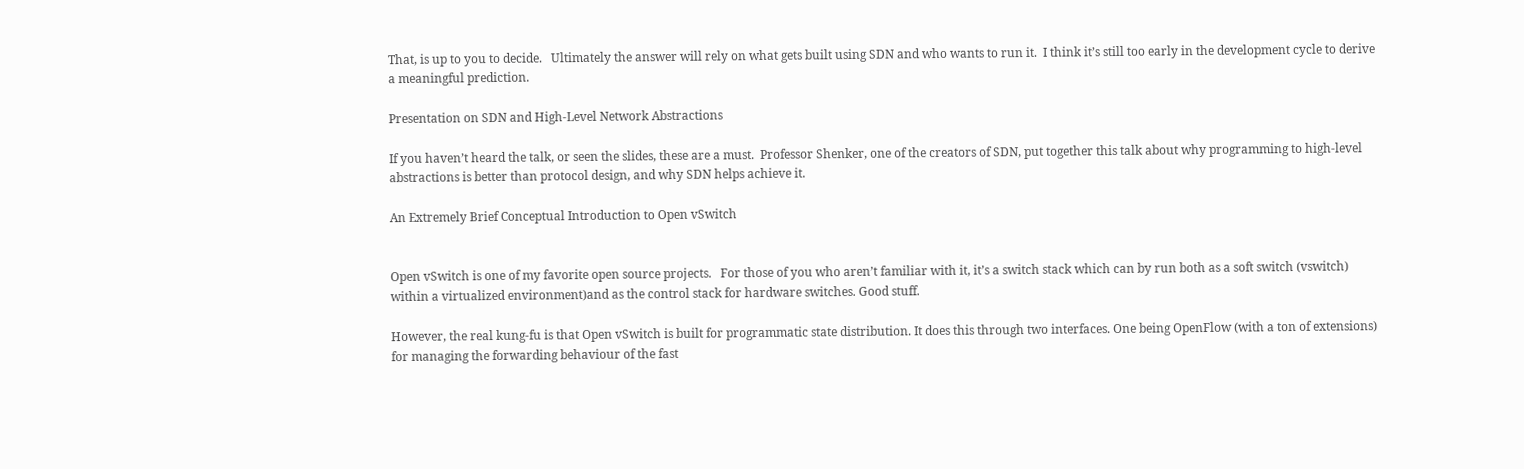That, is up to you to decide.   Ultimately the answer will rely on what gets built using SDN and who wants to run it.  I think it’s still too early in the development cycle to derive a meaningful prediction.

Presentation on SDN and High-Level Network Abstractions

If you haven’t heard the talk, or seen the slides, these are a must.  Professor Shenker, one of the creators of SDN, put together this talk about why programming to high-level abstractions is better than protocol design, and why SDN helps achieve it.

An Extremely Brief Conceptual Introduction to Open vSwitch


Open vSwitch is one of my favorite open source projects.   For those of you who aren’t familiar with it, it’s a switch stack which can by run both as a soft switch (vswitch) within a virtualized environment)and as the control stack for hardware switches. Good stuff.

However, the real kung-fu is that Open vSwitch is built for programmatic state distribution. It does this through two interfaces. One being OpenFlow (with a ton of extensions) for managing the forwarding behaviour of the fast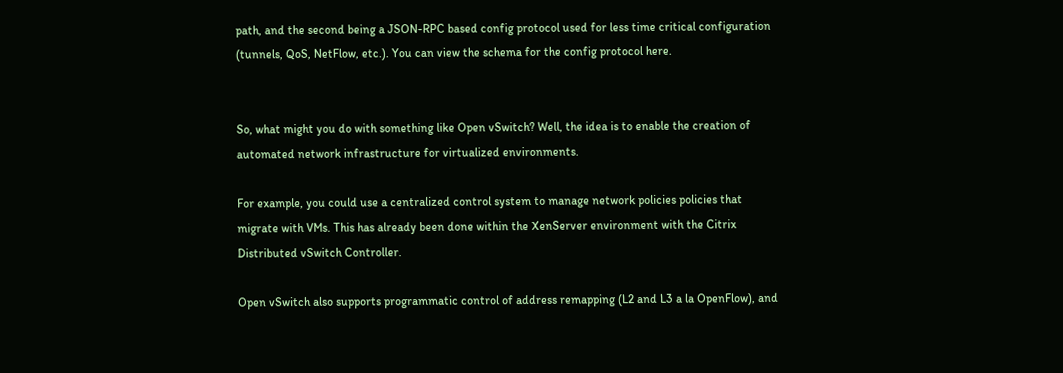path, and the second being a JSON-RPC based config protocol used for less time critical configuration (tunnels, QoS, NetFlow, etc.). You can view the schema for the config protocol here.


So, what might you do with something like Open vSwitch? Well, the idea is to enable the creation of automated network infrastructure for virtualized environments.

For example, you could use a centralized control system to manage network policies policies that migrate with VMs. This has already been done within the XenServer environment with the Citrix Distributed vSwitch Controller.

Open vSwitch also supports programmatic control of address remapping (L2 and L3 a la OpenFlow), and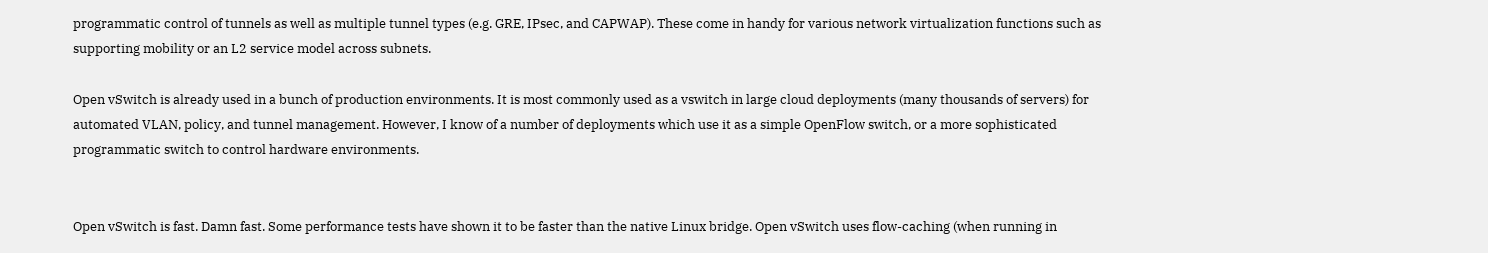programmatic control of tunnels as well as multiple tunnel types (e.g. GRE, IPsec, and CAPWAP). These come in handy for various network virtualization functions such as supporting mobility or an L2 service model across subnets.

Open vSwitch is already used in a bunch of production environments. It is most commonly used as a vswitch in large cloud deployments (many thousands of servers) for automated VLAN, policy, and tunnel management. However, I know of a number of deployments which use it as a simple OpenFlow switch, or a more sophisticated programmatic switch to control hardware environments.


Open vSwitch is fast. Damn fast. Some performance tests have shown it to be faster than the native Linux bridge. Open vSwitch uses flow-caching (when running in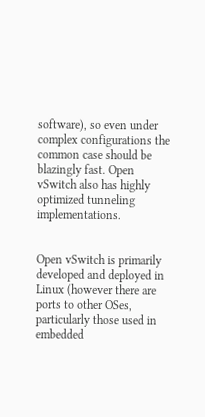software), so even under complex configurations the common case should be blazingly fast. Open vSwitch also has highly optimized tunneling implementations.


Open vSwitch is primarily developed and deployed in Linux (however there are ports to other OSes, particularly those used in embedded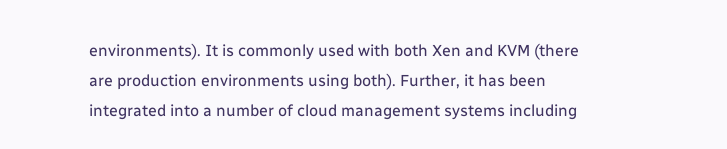environments). It is commonly used with both Xen and KVM (there are production environments using both). Further, it has been integrated into a number of cloud management systems including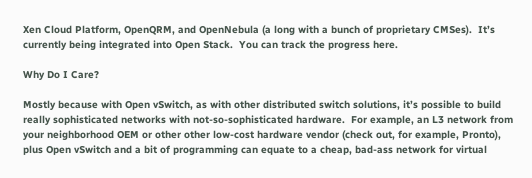Xen Cloud Platform, OpenQRM, and OpenNebula (a long with a bunch of proprietary CMSes).  It’s currently being integrated into Open Stack.  You can track the progress here.

Why Do I Care?

Mostly because with Open vSwitch, as with other distributed switch solutions, it’s possible to build really sophisticated networks with not-so-sophisticated hardware.  For example, an L3 network from your neighborhood OEM or other other low-cost hardware vendor (check out, for example, Pronto), plus Open vSwitch and a bit of programming can equate to a cheap, bad-ass network for virtual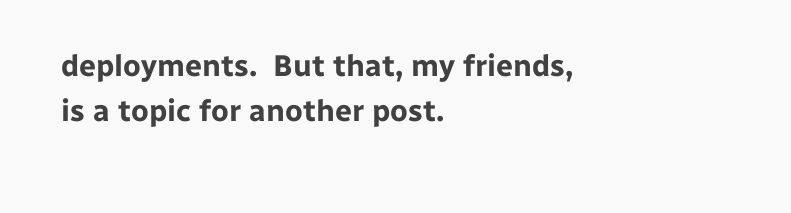deployments.  But that, my friends, is a topic for another post.